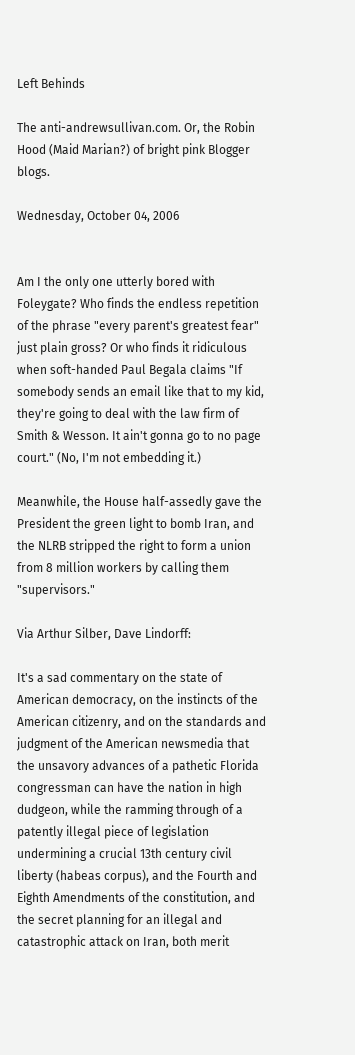Left Behinds

The anti-andrewsullivan.com. Or, the Robin Hood (Maid Marian?) of bright pink Blogger blogs.

Wednesday, October 04, 2006


Am I the only one utterly bored with Foleygate? Who finds the endless repetition of the phrase "every parent's greatest fear" just plain gross? Or who finds it ridiculous when soft-handed Paul Begala claims "If somebody sends an email like that to my kid, they're going to deal with the law firm of Smith & Wesson. It ain't gonna go to no page court." (No, I'm not embedding it.)

Meanwhile, the House half-assedly gave the President the green light to bomb Iran, and the NLRB stripped the right to form a union from 8 million workers by calling them "supervisors."

Via Arthur Silber, Dave Lindorff:

It's a sad commentary on the state of American democracy, on the instincts of the American citizenry, and on the standards and judgment of the American newsmedia that the unsavory advances of a pathetic Florida congressman can have the nation in high dudgeon, while the ramming through of a patently illegal piece of legislation undermining a crucial 13th century civil liberty (habeas corpus), and the Fourth and Eighth Amendments of the constitution, and the secret planning for an illegal and catastrophic attack on Iran, both merit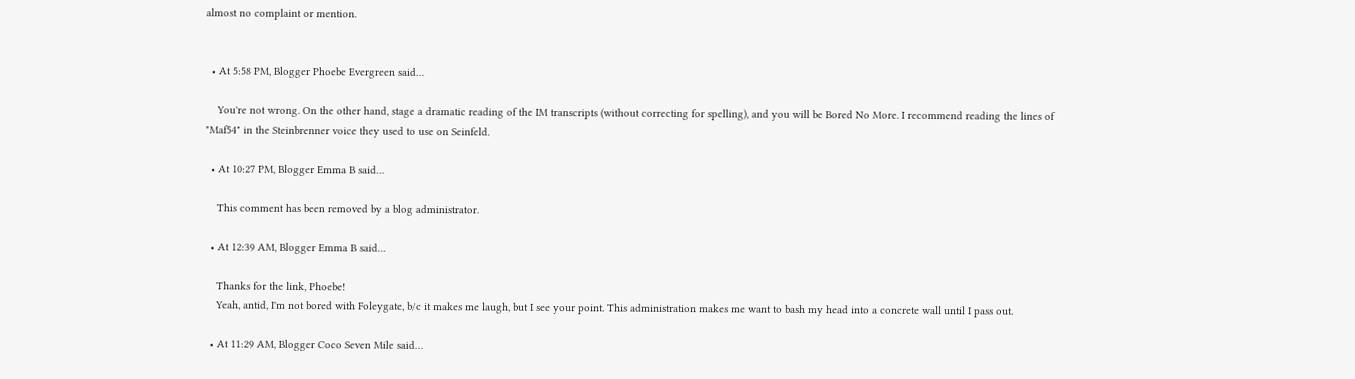almost no complaint or mention.


  • At 5:58 PM, Blogger Phoebe Evergreen said…

    You're not wrong. On the other hand, stage a dramatic reading of the IM transcripts (without correcting for spelling), and you will be Bored No More. I recommend reading the lines of "Maf54" in the Steinbrenner voice they used to use on Seinfeld.

  • At 10:27 PM, Blogger Emma B said…

    This comment has been removed by a blog administrator.

  • At 12:39 AM, Blogger Emma B said…

    Thanks for the link, Phoebe!
    Yeah, antid, I'm not bored with Foleygate, b/c it makes me laugh, but I see your point. This administration makes me want to bash my head into a concrete wall until I pass out.

  • At 11:29 AM, Blogger Coco Seven Mile said…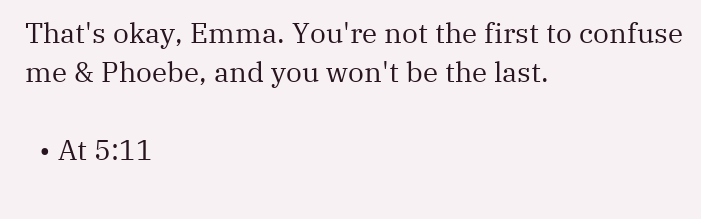That's okay, Emma. You're not the first to confuse me & Phoebe, and you won't be the last.

  • At 5:11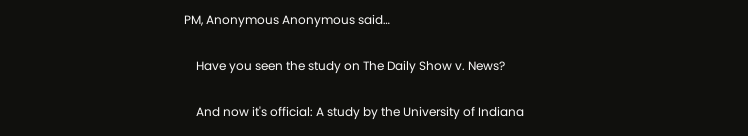PM, Anonymous Anonymous said…

    Have you seen the study on The Daily Show v. News?

    And now it's official: A study by the University of Indiana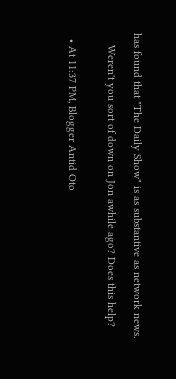has found that "The Daily Show" is as substantive as network news.

    Weren't you sort of down on Jon awhile ago? Does this help?


  • At 11:37 PM, Blogger Antid Oto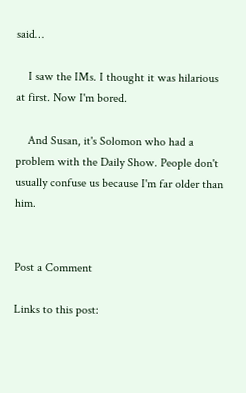said…

    I saw the IMs. I thought it was hilarious at first. Now I'm bored.

    And Susan, it's Solomon who had a problem with the Daily Show. People don't usually confuse us because I'm far older than him.


Post a Comment

Links to this post: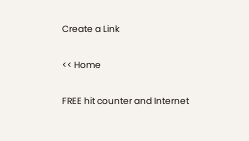Create a Link

<< Home

FREE hit counter and Internet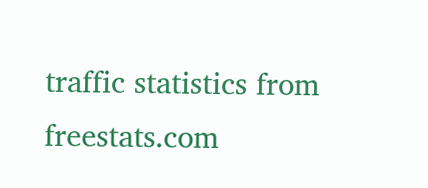traffic statistics from freestats.com